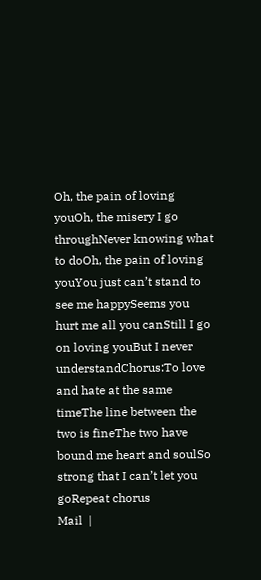Oh, the pain of loving youOh, the misery I go throughNever knowing what to doOh, the pain of loving youYou just can’t stand to see me happySeems you hurt me all you canStill I go on loving youBut I never understandChorus:To love and hate at the same timeThe line between the two is fineThe two have bound me heart and soulSo strong that I can’t let you goRepeat chorus
Mail  |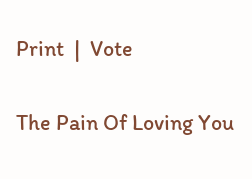Print  |  Vote

The Pain Of Loving You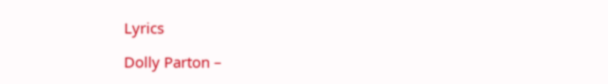Lyrics

Dolly Parton –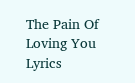The Pain Of Loving You Lyrics